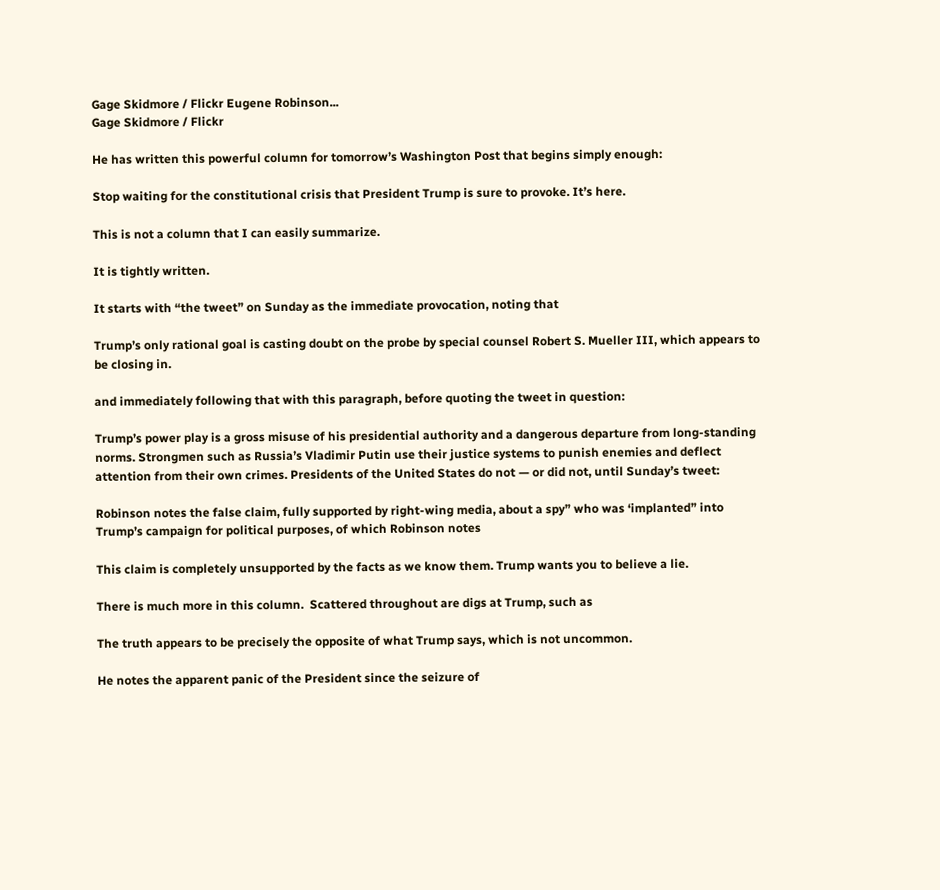Gage Skidmore / Flickr Eugene Robinson...
Gage Skidmore / Flickr

He has written this powerful column for tomorrow’s Washington Post that begins simply enough:

Stop waiting for the constitutional crisis that President Trump is sure to provoke. It’s here.

This is not a column that I can easily summarize.

It is tightly written.

It starts with “the tweet” on Sunday as the immediate provocation, noting that

Trump’s only rational goal is casting doubt on the probe by special counsel Robert S. Mueller III, which appears to be closing in.

and immediately following that with this paragraph, before quoting the tweet in question:

Trump’s power play is a gross misuse of his presidential authority and a dangerous departure from long-standing norms. Strongmen such as Russia’s Vladimir Putin use their justice systems to punish enemies and deflect attention from their own crimes. Presidents of the United States do not — or did not, until Sunday’s tweet:

Robinson notes the false claim, fully supported by right-wing media, about a spy” who was ‘implanted” into Trump’s campaign for political purposes, of which Robinson notes

This claim is completely unsupported by the facts as we know them. Trump wants you to believe a lie.

There is much more in this column.  Scattered throughout are digs at Trump, such as

The truth appears to be precisely the opposite of what Trump says, which is not uncommon.

He notes the apparent panic of the President since the seizure of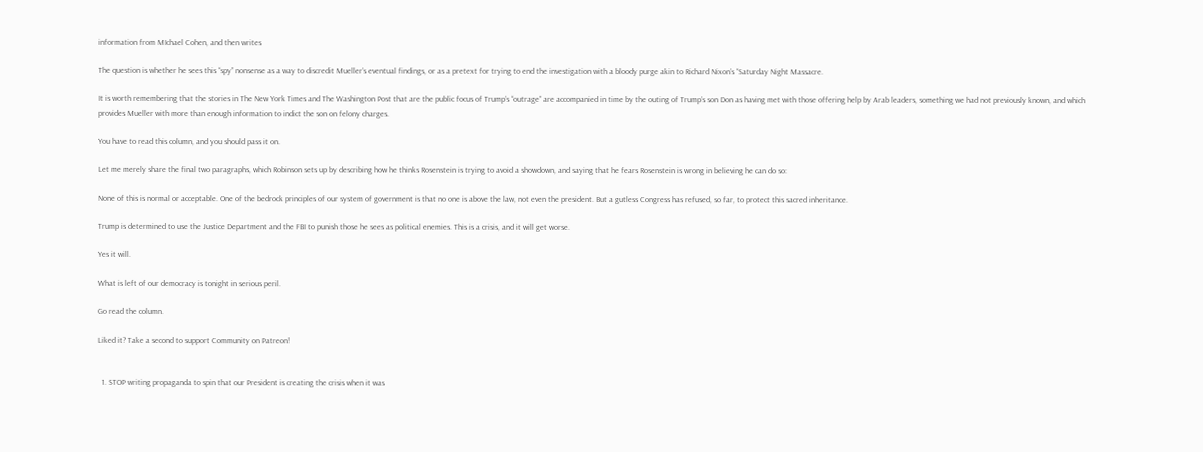information from MIchael Cohen, and then writes

The question is whether he sees this “spy” nonsense as a way to discredit Mueller’s eventual findings, or as a pretext for trying to end the investigation with a bloody purge akin to Richard Nixon’s “Saturday Night Massacre.

It is worth remembering that the stories in The New York Times and The Washington Post that are the public focus of Trump’s “outrage” are accompanied in time by the outing of Trump’s son Don as having met with those offering help by Arab leaders, something we had not previously known, and which provides Mueller with more than enough information to indict the son on felony charges.

You have to read this column, and you should pass it on.

Let me merely share the final two paragraphs, which Robinson sets up by describing how he thinks Rosenstein is trying to avoid a showdown, and saying that he fears Rosenstein is wrong in believing he can do so:

None of this is normal or acceptable. One of the bedrock principles of our system of government is that no one is above the law, not even the president. But a gutless Congress has refused, so far, to protect this sacred inheritance.

Trump is determined to use the Justice Department and the FBI to punish those he sees as political enemies. This is a crisis, and it will get worse.

Yes it will.

What is left of our democracy is tonight in serious peril.

Go read the column.

Liked it? Take a second to support Community on Patreon!


  1. STOP writing propaganda to spin that our President is creating the crisis when it was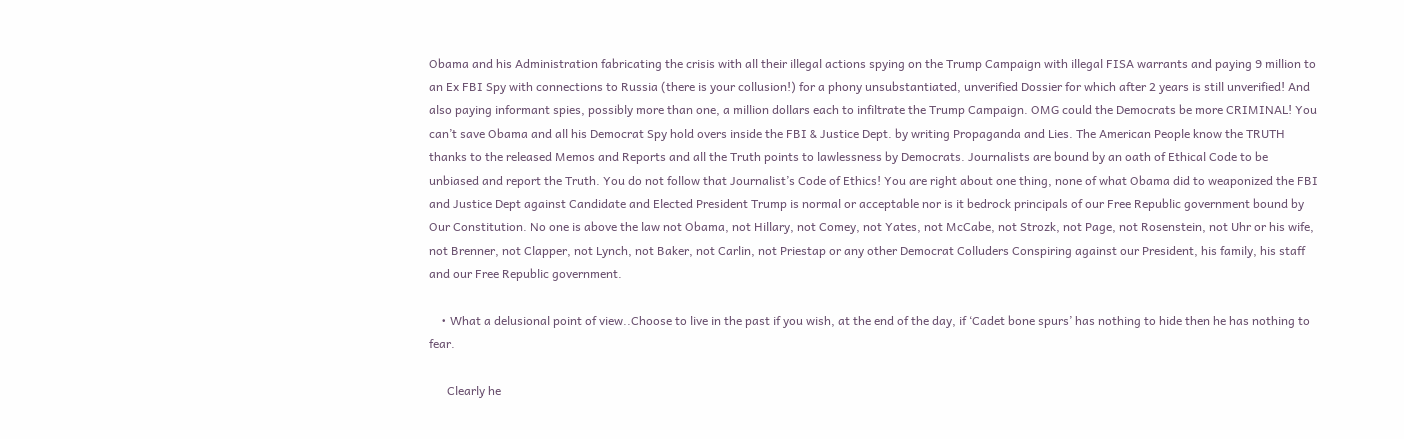Obama and his Administration fabricating the crisis with all their illegal actions spying on the Trump Campaign with illegal FISA warrants and paying 9 million to an Ex FBI Spy with connections to Russia (there is your collusion!) for a phony unsubstantiated, unverified Dossier for which after 2 years is still unverified! And also paying informant spies, possibly more than one, a million dollars each to infiltrate the Trump Campaign. OMG could the Democrats be more CRIMINAL! You can’t save Obama and all his Democrat Spy hold overs inside the FBI & Justice Dept. by writing Propaganda and Lies. The American People know the TRUTH thanks to the released Memos and Reports and all the Truth points to lawlessness by Democrats. Journalists are bound by an oath of Ethical Code to be unbiased and report the Truth. You do not follow that Journalist’s Code of Ethics! You are right about one thing, none of what Obama did to weaponized the FBI and Justice Dept against Candidate and Elected President Trump is normal or acceptable nor is it bedrock principals of our Free Republic government bound by Our Constitution. No one is above the law not Obama, not Hillary, not Comey, not Yates, not McCabe, not Strozk, not Page, not Rosenstein, not Uhr or his wife, not Brenner, not Clapper, not Lynch, not Baker, not Carlin, not Priestap or any other Democrat Colluders Conspiring against our President, his family, his staff and our Free Republic government.

    • What a delusional point of view..Choose to live in the past if you wish, at the end of the day, if ‘Cadet bone spurs’ has nothing to hide then he has nothing to fear.

      Clearly he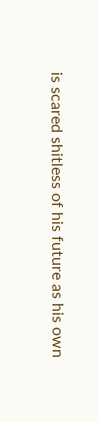is scared shitless of his future as his own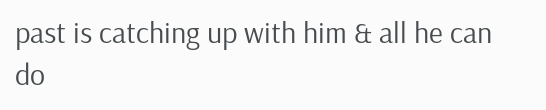past is catching up with him & all he can do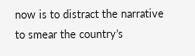now is to distract the narrative to smear the country’s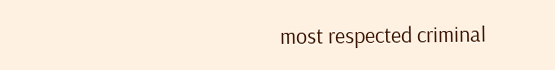most respected criminal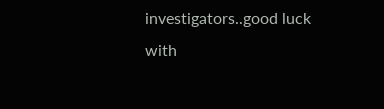investigators..good luck with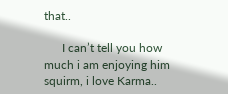that..

      I can’t tell you how much i am enjoying him squirm, i love Karma..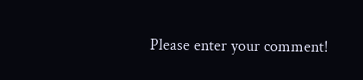Please enter your comment!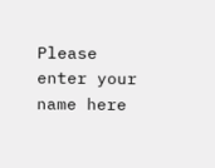Please enter your name here